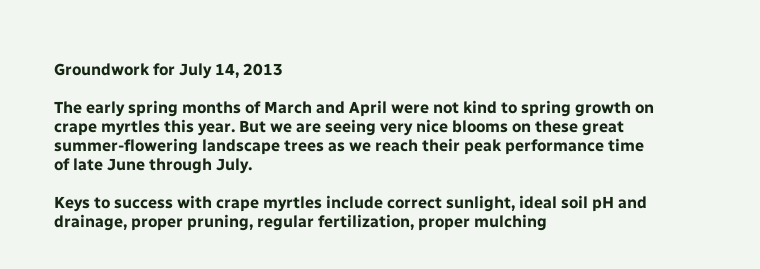Groundwork for July 14, 2013

The early spring months of March and April were not kind to spring growth on crape myrtles this year. But we are seeing very nice blooms on these great summer-flowering landscape trees as we reach their peak performance time of late June through July.

Keys to success with crape myrtles include correct sunlight, ideal soil pH and drainage, proper pruning, regular fertilization, proper mulching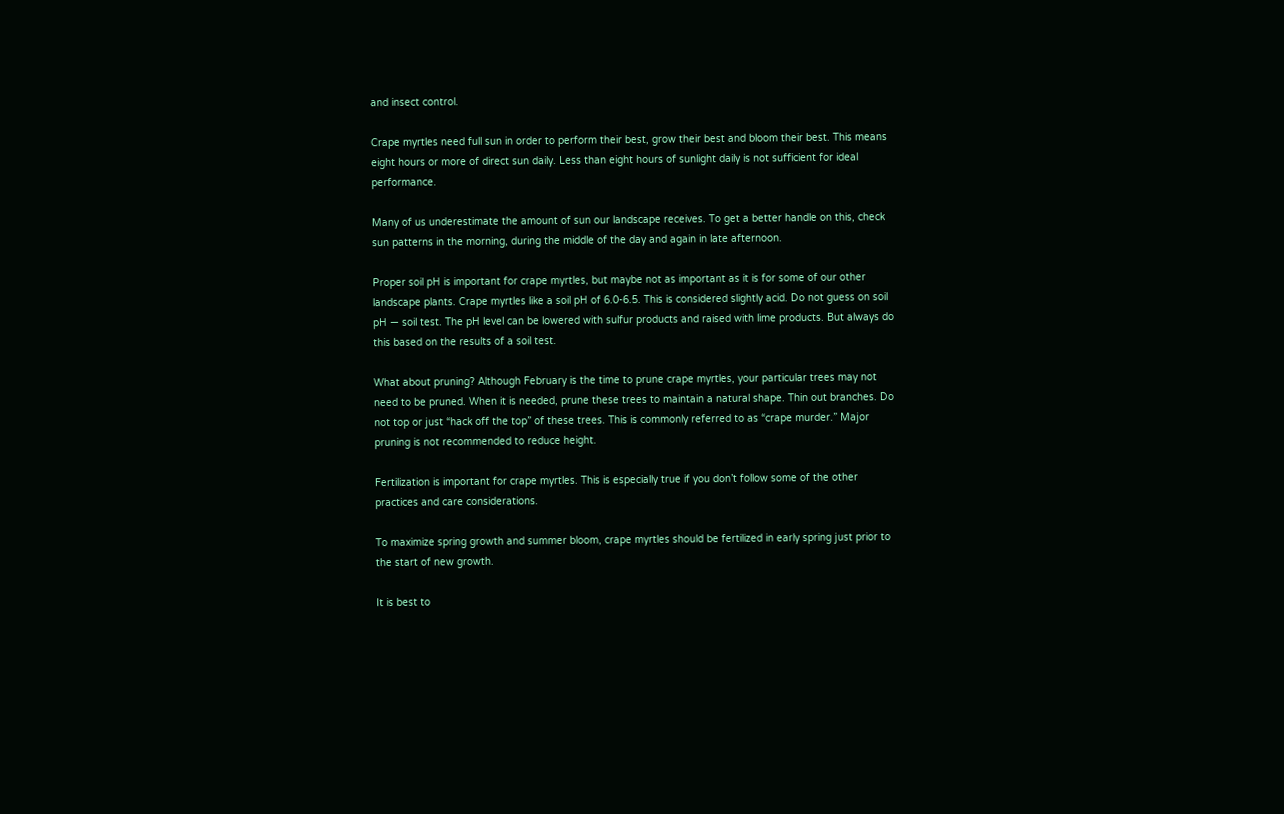and insect control.

Crape myrtles need full sun in order to perform their best, grow their best and bloom their best. This means eight hours or more of direct sun daily. Less than eight hours of sunlight daily is not sufficient for ideal performance.

Many of us underestimate the amount of sun our landscape receives. To get a better handle on this, check sun patterns in the morning, during the middle of the day and again in late afternoon.

Proper soil pH is important for crape myrtles, but maybe not as important as it is for some of our other landscape plants. Crape myrtles like a soil pH of 6.0-6.5. This is considered slightly acid. Do not guess on soil pH — soil test. The pH level can be lowered with sulfur products and raised with lime products. But always do this based on the results of a soil test.

What about pruning? Although February is the time to prune crape myrtles, your particular trees may not need to be pruned. When it is needed, prune these trees to maintain a natural shape. Thin out branches. Do not top or just “hack off the top” of these trees. This is commonly referred to as “crape murder.” Major pruning is not recommended to reduce height.

Fertilization is important for crape myrtles. This is especially true if you don’t follow some of the other practices and care considerations.

To maximize spring growth and summer bloom, crape myrtles should be fertilized in early spring just prior to the start of new growth.

It is best to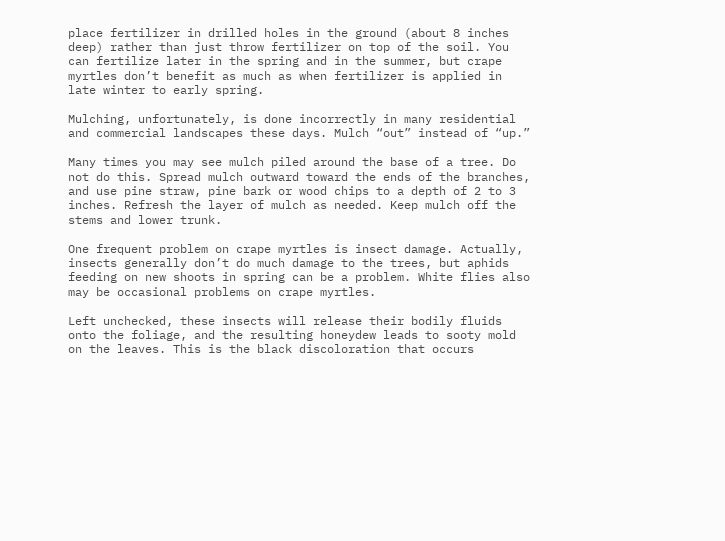place fertilizer in drilled holes in the ground (about 8 inches deep) rather than just throw fertilizer on top of the soil. You can fertilize later in the spring and in the summer, but crape myrtles don’t benefit as much as when fertilizer is applied in late winter to early spring.

Mulching, unfortunately, is done incorrectly in many residential and commercial landscapes these days. Mulch “out” instead of “up.”

Many times you may see mulch piled around the base of a tree. Do not do this. Spread mulch outward toward the ends of the branches, and use pine straw, pine bark or wood chips to a depth of 2 to 3 inches. Refresh the layer of mulch as needed. Keep mulch off the stems and lower trunk.

One frequent problem on crape myrtles is insect damage. Actually, insects generally don’t do much damage to the trees, but aphids feeding on new shoots in spring can be a problem. White flies also may be occasional problems on crape myrtles.

Left unchecked, these insects will release their bodily fluids onto the foliage, and the resulting honeydew leads to sooty mold on the leaves. This is the black discoloration that occurs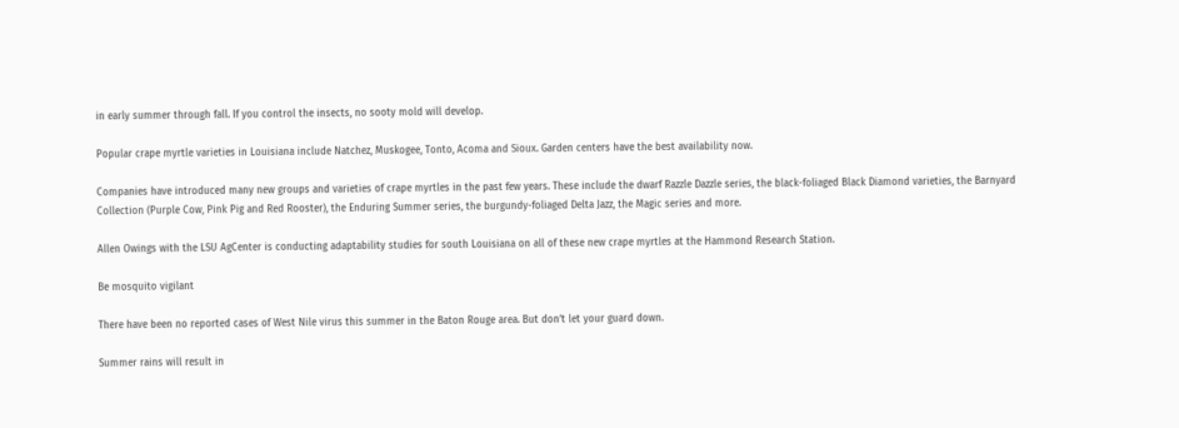in early summer through fall. If you control the insects, no sooty mold will develop.

Popular crape myrtle varieties in Louisiana include Natchez, Muskogee, Tonto, Acoma and Sioux. Garden centers have the best availability now.

Companies have introduced many new groups and varieties of crape myrtles in the past few years. These include the dwarf Razzle Dazzle series, the black-foliaged Black Diamond varieties, the Barnyard Collection (Purple Cow, Pink Pig and Red Rooster), the Enduring Summer series, the burgundy-foliaged Delta Jazz, the Magic series and more.

Allen Owings with the LSU AgCenter is conducting adaptability studies for south Louisiana on all of these new crape myrtles at the Hammond Research Station.

Be mosquito vigilant

There have been no reported cases of West Nile virus this summer in the Baton Rouge area. But don’t let your guard down.

Summer rains will result in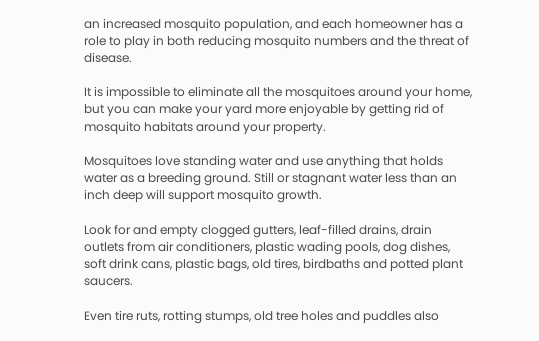an increased mosquito population, and each homeowner has a role to play in both reducing mosquito numbers and the threat of disease.

It is impossible to eliminate all the mosquitoes around your home, but you can make your yard more enjoyable by getting rid of mosquito habitats around your property.

Mosquitoes love standing water and use anything that holds water as a breeding ground. Still or stagnant water less than an inch deep will support mosquito growth.

Look for and empty clogged gutters, leaf-filled drains, drain outlets from air conditioners, plastic wading pools, dog dishes, soft drink cans, plastic bags, old tires, birdbaths and potted plant saucers.

Even tire ruts, rotting stumps, old tree holes and puddles also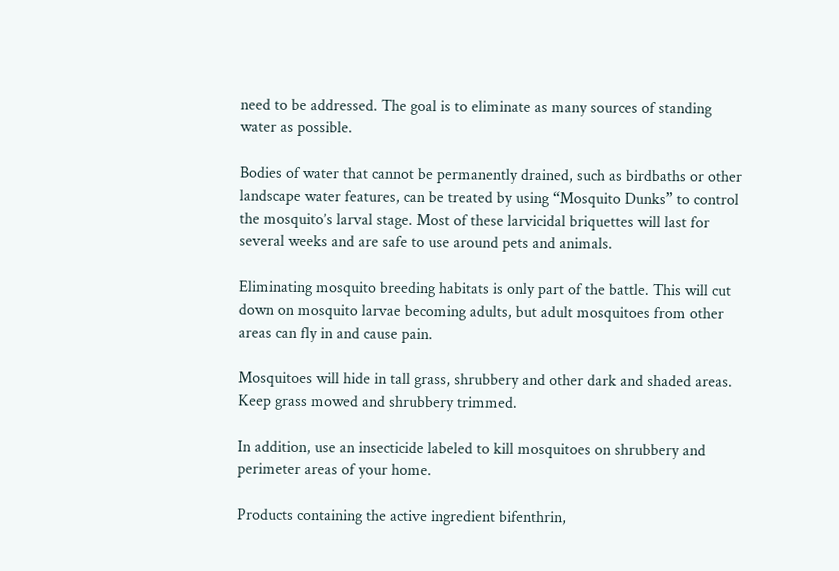need to be addressed. The goal is to eliminate as many sources of standing water as possible.

Bodies of water that cannot be permanently drained, such as birdbaths or other landscape water features, can be treated by using “Mosquito Dunks” to control the mosquito’s larval stage. Most of these larvicidal briquettes will last for several weeks and are safe to use around pets and animals.

Eliminating mosquito breeding habitats is only part of the battle. This will cut down on mosquito larvae becoming adults, but adult mosquitoes from other areas can fly in and cause pain.

Mosquitoes will hide in tall grass, shrubbery and other dark and shaded areas. Keep grass mowed and shrubbery trimmed.

In addition, use an insecticide labeled to kill mosquitoes on shrubbery and perimeter areas of your home.

Products containing the active ingredient bifenthrin,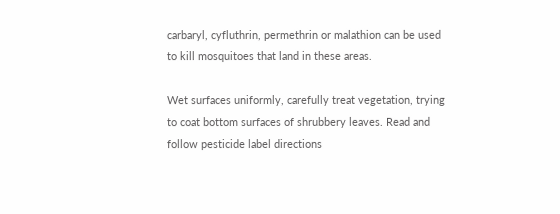carbaryl, cyfluthrin, permethrin or malathion can be used to kill mosquitoes that land in these areas.

Wet surfaces uniformly, carefully treat vegetation, trying to coat bottom surfaces of shrubbery leaves. Read and follow pesticide label directions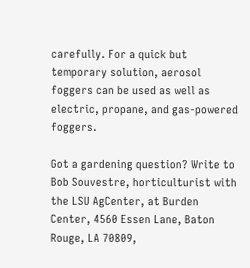carefully. For a quick but temporary solution, aerosol foggers can be used as well as electric, propane, and gas-powered foggers.

Got a gardening question? Write to Bob Souvestre, horticulturist with the LSU AgCenter, at Burden Center, 4560 Essen Lane, Baton Rouge, LA 70809,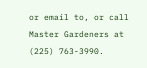or email to, or call Master Gardeners at (225) 763-3990.